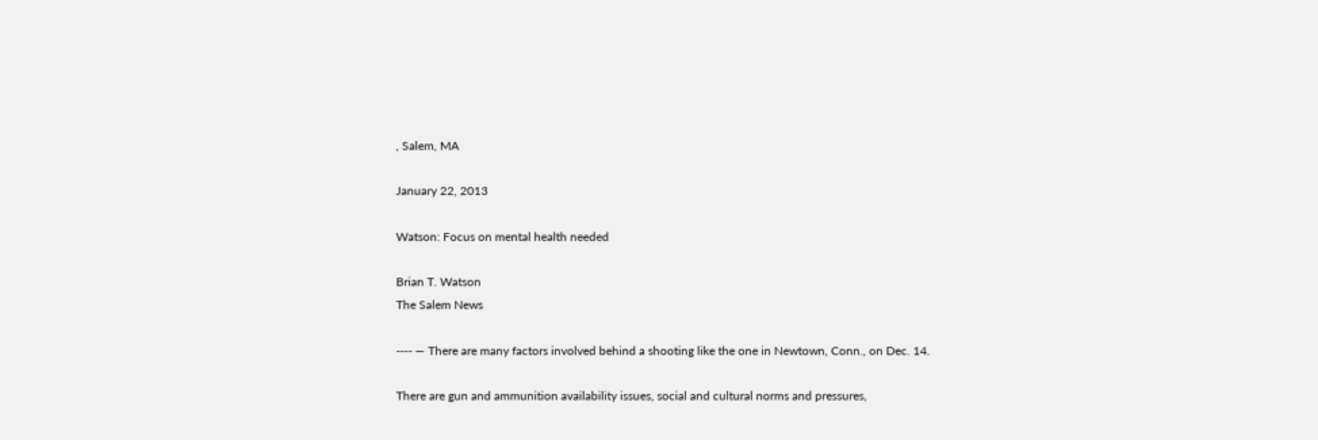, Salem, MA

January 22, 2013

Watson: Focus on mental health needed

Brian T. Watson
The Salem News

---- — There are many factors involved behind a shooting like the one in Newtown, Conn., on Dec. 14.

There are gun and ammunition availability issues, social and cultural norms and pressures,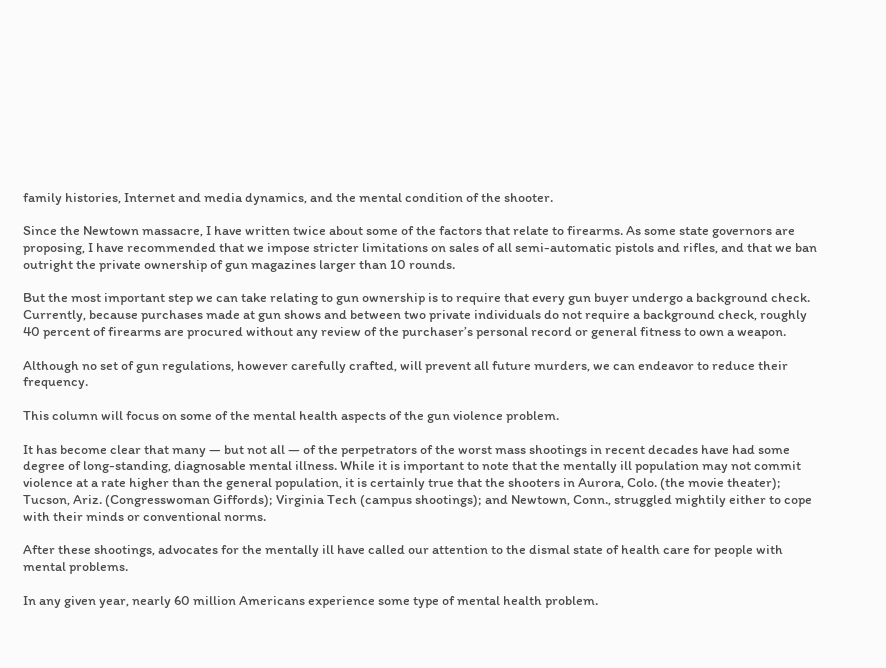family histories, Internet and media dynamics, and the mental condition of the shooter.

Since the Newtown massacre, I have written twice about some of the factors that relate to firearms. As some state governors are proposing, I have recommended that we impose stricter limitations on sales of all semi-automatic pistols and rifles, and that we ban outright the private ownership of gun magazines larger than 10 rounds.

But the most important step we can take relating to gun ownership is to require that every gun buyer undergo a background check. Currently, because purchases made at gun shows and between two private individuals do not require a background check, roughly 40 percent of firearms are procured without any review of the purchaser’s personal record or general fitness to own a weapon.

Although no set of gun regulations, however carefully crafted, will prevent all future murders, we can endeavor to reduce their frequency.

This column will focus on some of the mental health aspects of the gun violence problem.

It has become clear that many — but not all — of the perpetrators of the worst mass shootings in recent decades have had some degree of long-standing, diagnosable mental illness. While it is important to note that the mentally ill population may not commit violence at a rate higher than the general population, it is certainly true that the shooters in Aurora, Colo. (the movie theater); Tucson, Ariz. (Congresswoman Giffords); Virginia Tech (campus shootings); and Newtown, Conn., struggled mightily either to cope with their minds or conventional norms.

After these shootings, advocates for the mentally ill have called our attention to the dismal state of health care for people with mental problems.

In any given year, nearly 60 million Americans experience some type of mental health problem.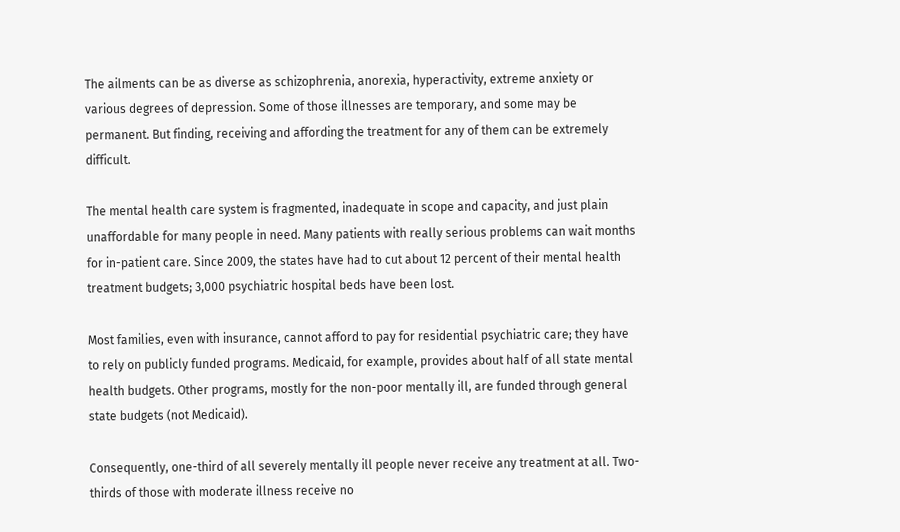The ailments can be as diverse as schizophrenia, anorexia, hyperactivity, extreme anxiety or various degrees of depression. Some of those illnesses are temporary, and some may be permanent. But finding, receiving and affording the treatment for any of them can be extremely difficult.

The mental health care system is fragmented, inadequate in scope and capacity, and just plain unaffordable for many people in need. Many patients with really serious problems can wait months for in-patient care. Since 2009, the states have had to cut about 12 percent of their mental health treatment budgets; 3,000 psychiatric hospital beds have been lost.

Most families, even with insurance, cannot afford to pay for residential psychiatric care; they have to rely on publicly funded programs. Medicaid, for example, provides about half of all state mental health budgets. Other programs, mostly for the non-poor mentally ill, are funded through general state budgets (not Medicaid).

Consequently, one-third of all severely mentally ill people never receive any treatment at all. Two-thirds of those with moderate illness receive no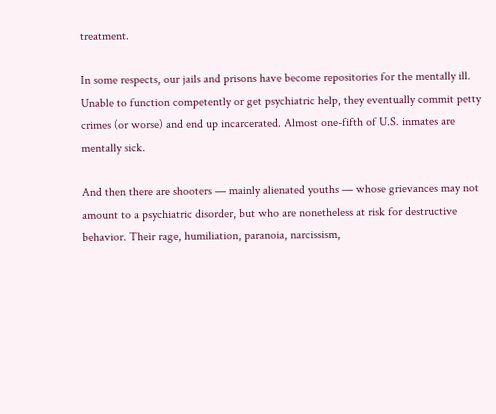treatment.

In some respects, our jails and prisons have become repositories for the mentally ill. Unable to function competently or get psychiatric help, they eventually commit petty crimes (or worse) and end up incarcerated. Almost one-fifth of U.S. inmates are mentally sick.

And then there are shooters — mainly alienated youths — whose grievances may not amount to a psychiatric disorder, but who are nonetheless at risk for destructive behavior. Their rage, humiliation, paranoia, narcissism,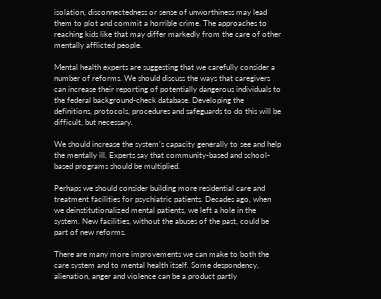isolation, disconnectedness or sense of unworthiness may lead them to plot and commit a horrible crime. The approaches to reaching kids like that may differ markedly from the care of other mentally afflicted people.

Mental health experts are suggesting that we carefully consider a number of reforms. We should discuss the ways that caregivers can increase their reporting of potentially dangerous individuals to the federal background-check database. Developing the definitions, protocols, procedures and safeguards to do this will be difficult, but necessary.

We should increase the system’s capacity generally to see and help the mentally ill. Experts say that community-based and school-based programs should be multiplied.

Perhaps we should consider building more residential care and treatment facilities for psychiatric patients. Decades ago, when we deinstitutionalized mental patients, we left a hole in the system. New facilities, without the abuses of the past, could be part of new reforms.

There are many more improvements we can make to both the care system and to mental health itself. Some despondency, alienation, anger and violence can be a product partly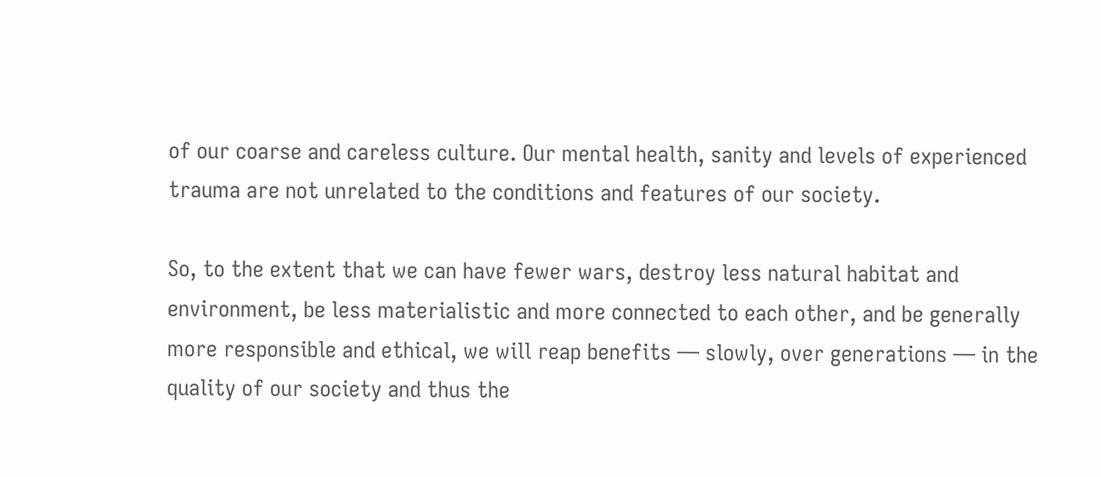of our coarse and careless culture. Our mental health, sanity and levels of experienced trauma are not unrelated to the conditions and features of our society.

So, to the extent that we can have fewer wars, destroy less natural habitat and environment, be less materialistic and more connected to each other, and be generally more responsible and ethical, we will reap benefits — slowly, over generations — in the quality of our society and thus the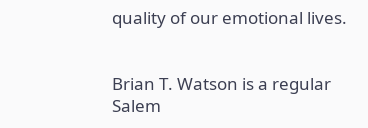quality of our emotional lives.


Brian T. Watson is a regular Salem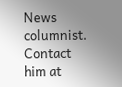News columnist. Contact him at